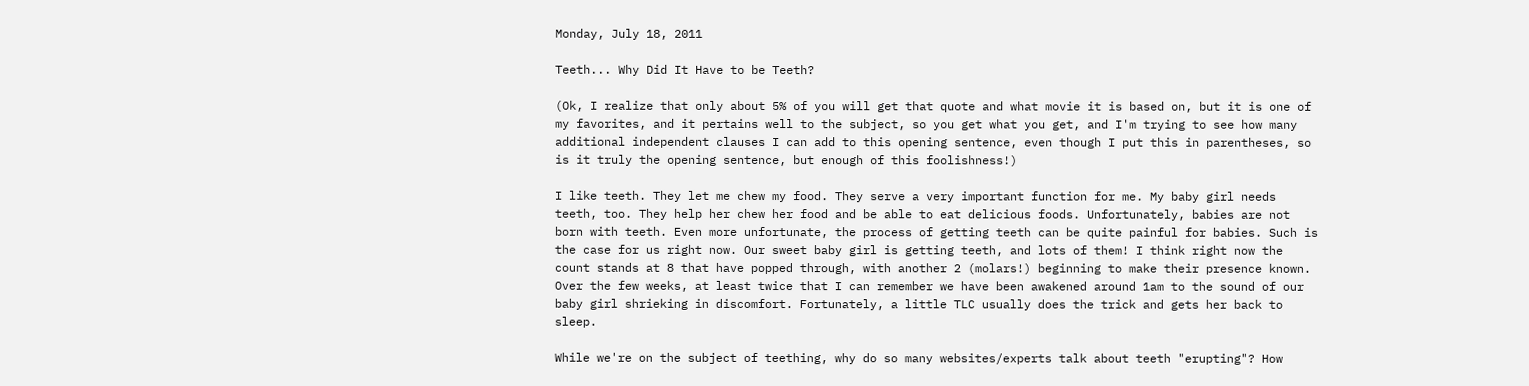Monday, July 18, 2011

Teeth... Why Did It Have to be Teeth?

(Ok, I realize that only about 5% of you will get that quote and what movie it is based on, but it is one of my favorites, and it pertains well to the subject, so you get what you get, and I'm trying to see how many additional independent clauses I can add to this opening sentence, even though I put this in parentheses, so is it truly the opening sentence, but enough of this foolishness!)

I like teeth. They let me chew my food. They serve a very important function for me. My baby girl needs teeth, too. They help her chew her food and be able to eat delicious foods. Unfortunately, babies are not born with teeth. Even more unfortunate, the process of getting teeth can be quite painful for babies. Such is the case for us right now. Our sweet baby girl is getting teeth, and lots of them! I think right now the count stands at 8 that have popped through, with another 2 (molars!) beginning to make their presence known. Over the few weeks, at least twice that I can remember we have been awakened around 1am to the sound of our baby girl shrieking in discomfort. Fortunately, a little TLC usually does the trick and gets her back to sleep.

While we're on the subject of teething, why do so many websites/experts talk about teeth "erupting"? How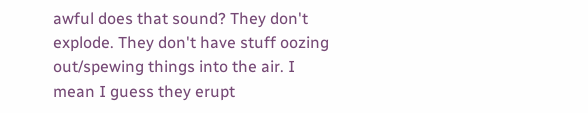awful does that sound? They don't explode. They don't have stuff oozing out/spewing things into the air. I mean I guess they erupt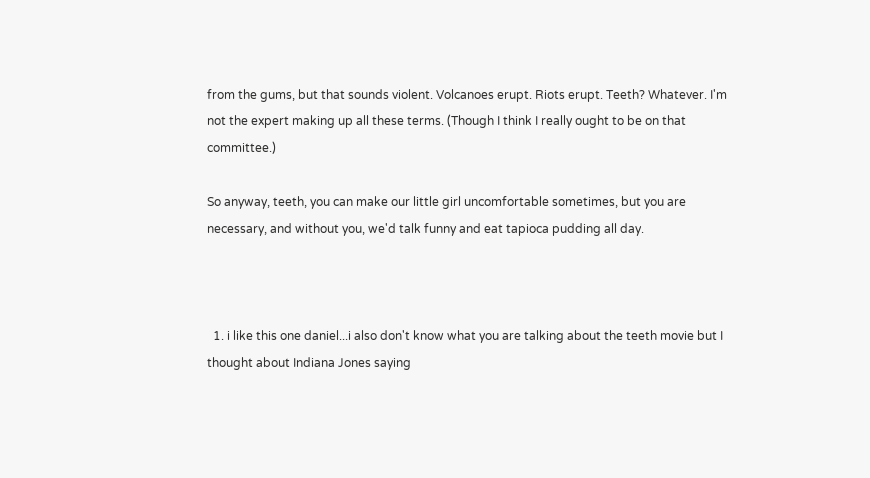from the gums, but that sounds violent. Volcanoes erupt. Riots erupt. Teeth? Whatever. I'm not the expert making up all these terms. (Though I think I really ought to be on that committee.)

So anyway, teeth, you can make our little girl uncomfortable sometimes, but you are necessary, and without you, we'd talk funny and eat tapioca pudding all day.



  1. i like this one daniel...i also don't know what you are talking about the teeth movie but I thought about Indiana Jones saying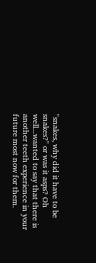"snakes, why did it have to be snakes?" or was it asps? Oh well...wanted to say that there is another teeth experience in your future most now for them.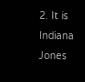2. It is Indiana Jones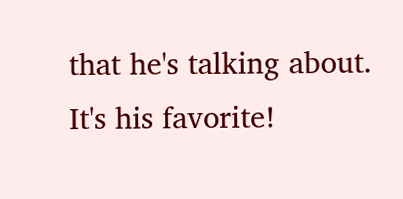that he's talking about. It's his favorite!